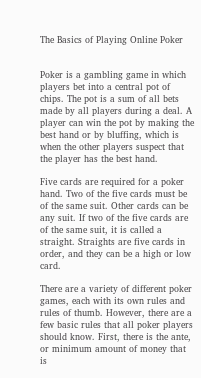The Basics of Playing Online Poker


Poker is a gambling game in which players bet into a central pot of chips. The pot is a sum of all bets made by all players during a deal. A player can win the pot by making the best hand or by bluffing, which is when the other players suspect that the player has the best hand.

Five cards are required for a poker hand. Two of the five cards must be of the same suit. Other cards can be any suit. If two of the five cards are of the same suit, it is called a straight. Straights are five cards in order, and they can be a high or low card.

There are a variety of different poker games, each with its own rules and rules of thumb. However, there are a few basic rules that all poker players should know. First, there is the ante, or minimum amount of money that is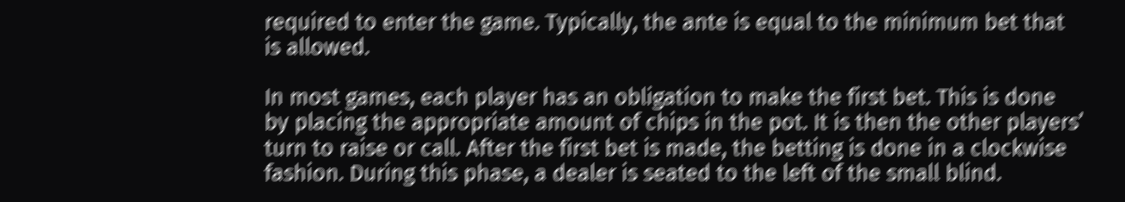required to enter the game. Typically, the ante is equal to the minimum bet that is allowed.

In most games, each player has an obligation to make the first bet. This is done by placing the appropriate amount of chips in the pot. It is then the other players’ turn to raise or call. After the first bet is made, the betting is done in a clockwise fashion. During this phase, a dealer is seated to the left of the small blind.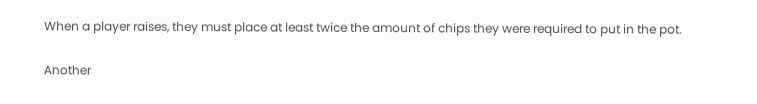When a player raises, they must place at least twice the amount of chips they were required to put in the pot.

Another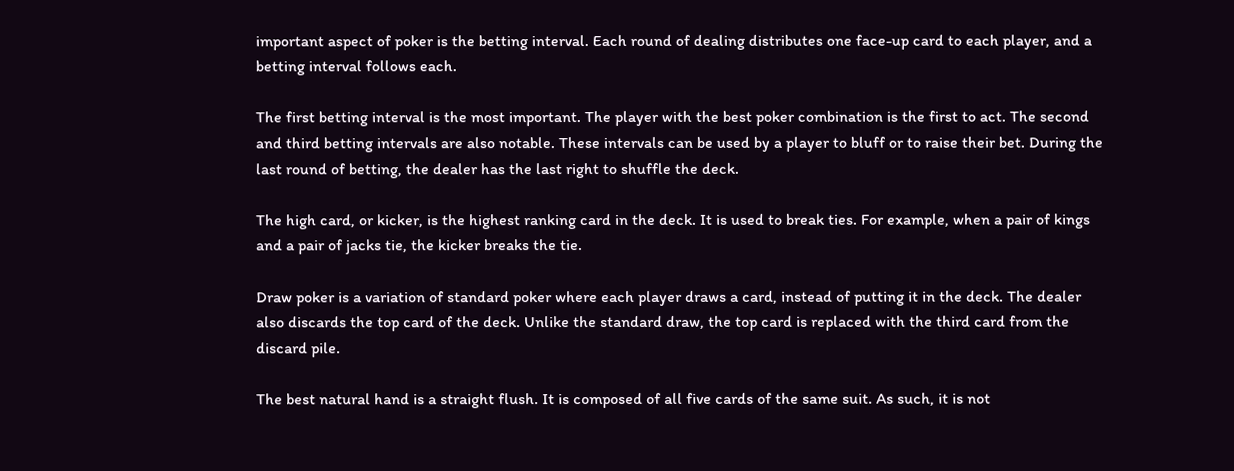important aspect of poker is the betting interval. Each round of dealing distributes one face-up card to each player, and a betting interval follows each.

The first betting interval is the most important. The player with the best poker combination is the first to act. The second and third betting intervals are also notable. These intervals can be used by a player to bluff or to raise their bet. During the last round of betting, the dealer has the last right to shuffle the deck.

The high card, or kicker, is the highest ranking card in the deck. It is used to break ties. For example, when a pair of kings and a pair of jacks tie, the kicker breaks the tie.

Draw poker is a variation of standard poker where each player draws a card, instead of putting it in the deck. The dealer also discards the top card of the deck. Unlike the standard draw, the top card is replaced with the third card from the discard pile.

The best natural hand is a straight flush. It is composed of all five cards of the same suit. As such, it is not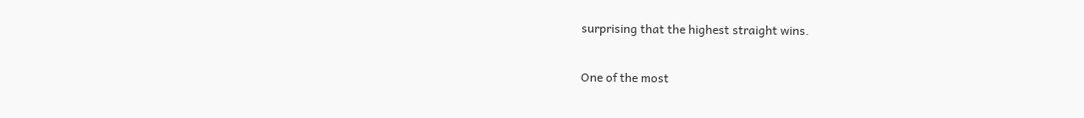surprising that the highest straight wins.

One of the most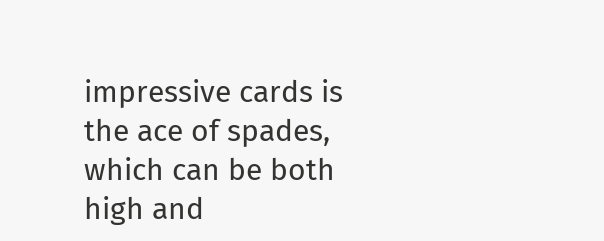impressive cards is the ace of spades, which can be both high and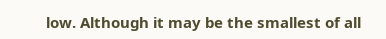low. Although it may be the smallest of all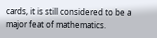cards, it is still considered to be a major feat of mathematics.